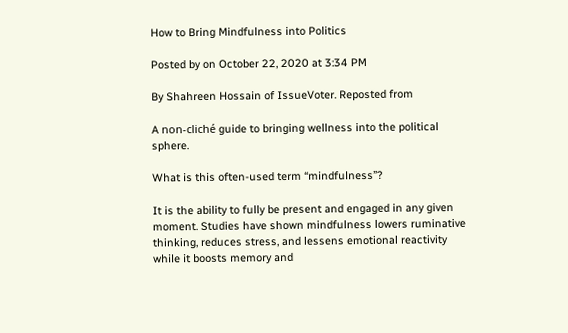How to Bring Mindfulness into Politics

Posted by on October 22, 2020 at 3:34 PM

By Shahreen Hossain of IssueVoter. Reposted from

A non-cliché guide to bringing wellness into the political sphere.

What is this often-used term “mindfulness”?

It is the ability to fully be present and engaged in any given moment. Studies have shown mindfulness lowers ruminative thinking, reduces stress, and lessens emotional reactivity while it boosts memory and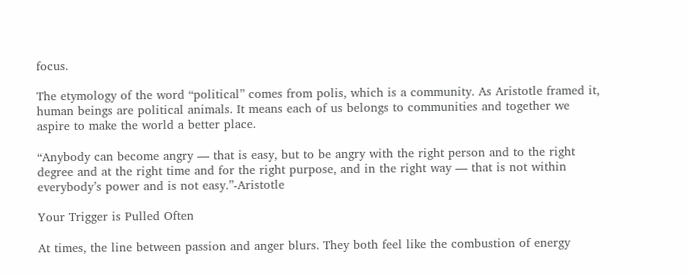focus.

The etymology of the word “political” comes from polis, which is a community. As Aristotle framed it, human beings are political animals. It means each of us belongs to communities and together we aspire to make the world a better place.

“Anybody can become angry — that is easy, but to be angry with the right person and to the right degree and at the right time and for the right purpose, and in the right way — that is not within everybody’s power and is not easy.”-Aristotle

Your Trigger is Pulled Often

At times, the line between passion and anger blurs. They both feel like the combustion of energy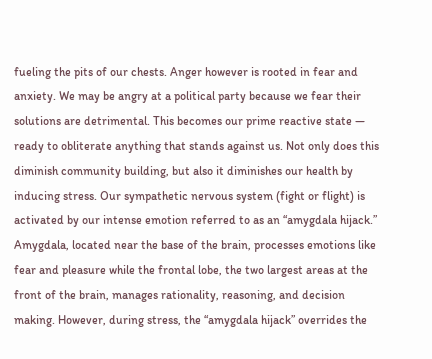fueling the pits of our chests. Anger however is rooted in fear and anxiety. We may be angry at a political party because we fear their solutions are detrimental. This becomes our prime reactive state — ready to obliterate anything that stands against us. Not only does this diminish community building, but also it diminishes our health by inducing stress. Our sympathetic nervous system (fight or flight) is activated by our intense emotion referred to as an “amygdala hijack.” Amygdala, located near the base of the brain, processes emotions like fear and pleasure while the frontal lobe, the two largest areas at the front of the brain, manages rationality, reasoning, and decision making. However, during stress, the “amygdala hijack” overrides the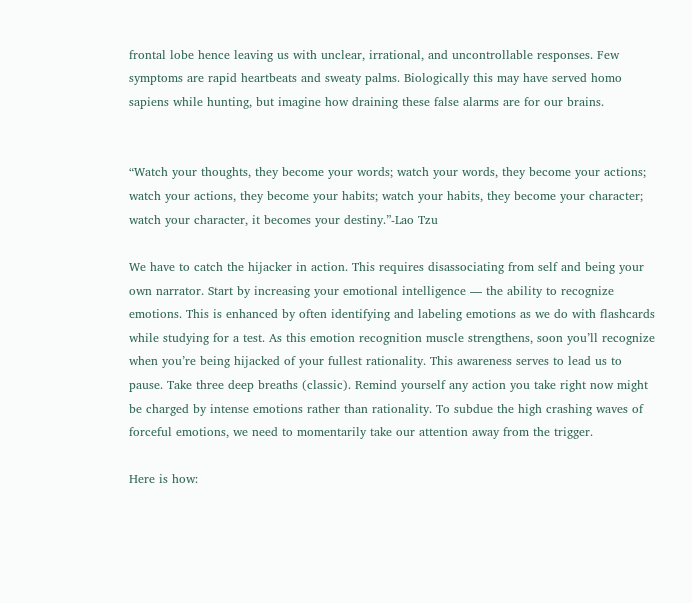frontal lobe hence leaving us with unclear, irrational, and uncontrollable responses. Few symptoms are rapid heartbeats and sweaty palms. Biologically this may have served homo sapiens while hunting, but imagine how draining these false alarms are for our brains.


“Watch your thoughts, they become your words; watch your words, they become your actions; watch your actions, they become your habits; watch your habits, they become your character; watch your character, it becomes your destiny.”-Lao Tzu

We have to catch the hijacker in action. This requires disassociating from self and being your own narrator. Start by increasing your emotional intelligence — the ability to recognize emotions. This is enhanced by often identifying and labeling emotions as we do with flashcards while studying for a test. As this emotion recognition muscle strengthens, soon you’ll recognize when you’re being hijacked of your fullest rationality. This awareness serves to lead us to pause. Take three deep breaths (classic). Remind yourself any action you take right now might be charged by intense emotions rather than rationality. To subdue the high crashing waves of forceful emotions, we need to momentarily take our attention away from the trigger.

Here is how: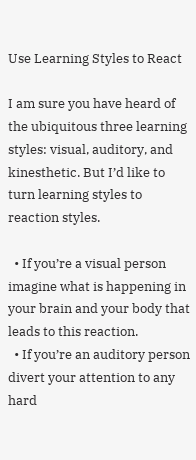Use Learning Styles to React

I am sure you have heard of the ubiquitous three learning styles: visual, auditory, and kinesthetic. But I’d like to turn learning styles to reaction styles.

  • If you’re a visual person imagine what is happening in your brain and your body that leads to this reaction.
  • If you’re an auditory person divert your attention to any hard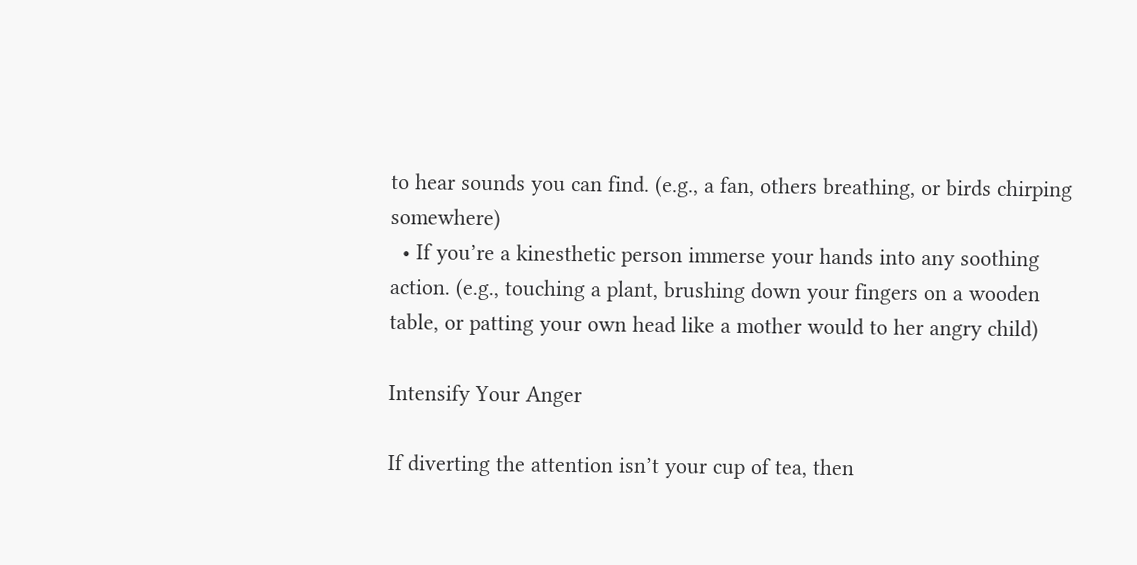to hear sounds you can find. (e.g., a fan, others breathing, or birds chirping somewhere)
  • If you’re a kinesthetic person immerse your hands into any soothing action. (e.g., touching a plant, brushing down your fingers on a wooden table, or patting your own head like a mother would to her angry child)

Intensify Your Anger

If diverting the attention isn’t your cup of tea, then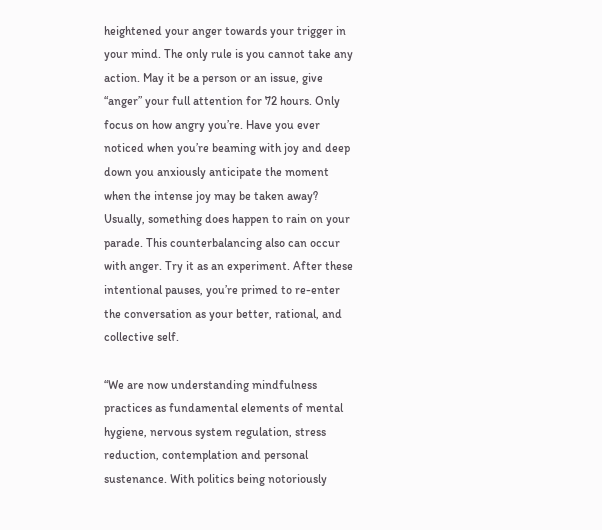heightened your anger towards your trigger in your mind. The only rule is you cannot take any action. May it be a person or an issue, give “anger” your full attention for 72 hours. Only focus on how angry you’re. Have you ever noticed when you’re beaming with joy and deep down you anxiously anticipate the moment when the intense joy may be taken away? Usually, something does happen to rain on your parade. This counterbalancing also can occur with anger. Try it as an experiment. After these intentional pauses, you’re primed to re-enter the conversation as your better, rational, and collective self.

“We are now understanding mindfulness practices as fundamental elements of mental hygiene, nervous system regulation, stress reduction, contemplation and personal sustenance. With politics being notoriously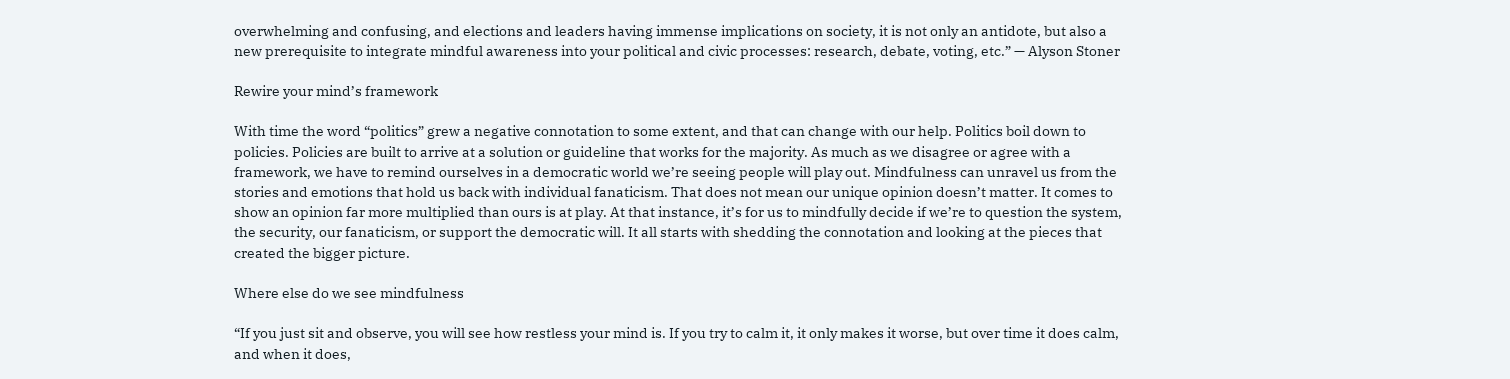overwhelming and confusing, and elections and leaders having immense implications on society, it is not only an antidote, but also a new prerequisite to integrate mindful awareness into your political and civic processes: research, debate, voting, etc.” — Alyson Stoner

Rewire your mind’s framework

With time the word “politics” grew a negative connotation to some extent, and that can change with our help. Politics boil down to policies. Policies are built to arrive at a solution or guideline that works for the majority. As much as we disagree or agree with a framework, we have to remind ourselves in a democratic world we’re seeing people will play out. Mindfulness can unravel us from the stories and emotions that hold us back with individual fanaticism. That does not mean our unique opinion doesn’t matter. It comes to show an opinion far more multiplied than ours is at play. At that instance, it’s for us to mindfully decide if we’re to question the system, the security, our fanaticism, or support the democratic will. It all starts with shedding the connotation and looking at the pieces that created the bigger picture.

Where else do we see mindfulness

“If you just sit and observe, you will see how restless your mind is. If you try to calm it, it only makes it worse, but over time it does calm, and when it does,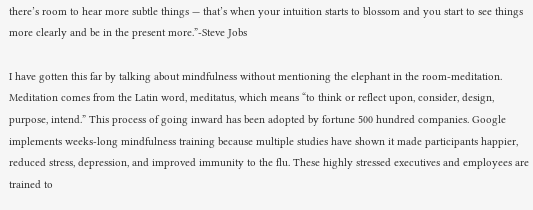there’s room to hear more subtle things — that’s when your intuition starts to blossom and you start to see things more clearly and be in the present more.”-Steve Jobs

I have gotten this far by talking about mindfulness without mentioning the elephant in the room-meditation. Meditation comes from the Latin word, meditatus, which means “to think or reflect upon, consider, design, purpose, intend.” This process of going inward has been adopted by fortune 500 hundred companies. Google implements weeks-long mindfulness training because multiple studies have shown it made participants happier, reduced stress, depression, and improved immunity to the flu. These highly stressed executives and employees are trained to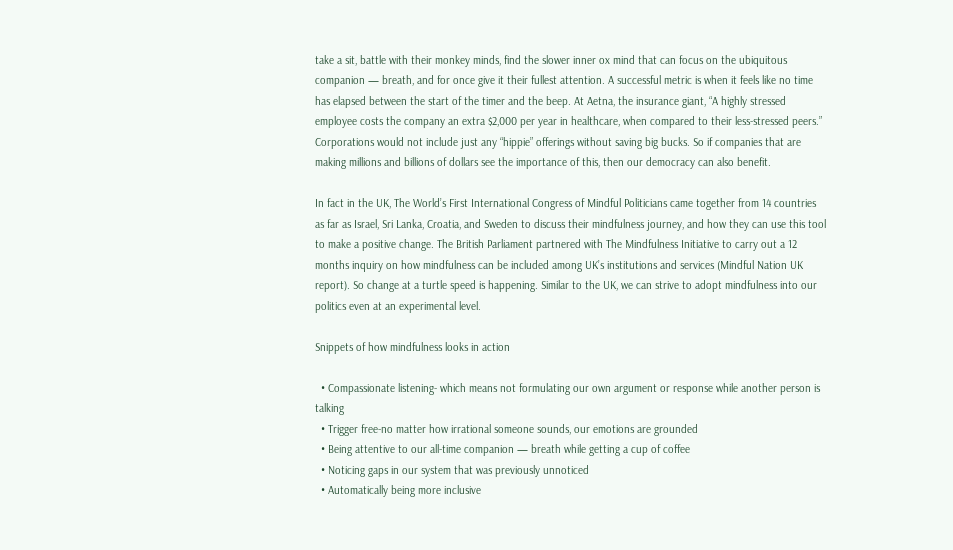take a sit, battle with their monkey minds, find the slower inner ox mind that can focus on the ubiquitous companion — breath, and for once give it their fullest attention. A successful metric is when it feels like no time has elapsed between the start of the timer and the beep. At Aetna, the insurance giant, “A highly stressed employee costs the company an extra $2,000 per year in healthcare, when compared to their less-stressed peers.” Corporations would not include just any “hippie” offerings without saving big bucks. So if companies that are making millions and billions of dollars see the importance of this, then our democracy can also benefit.

In fact in the UK, The World’s First International Congress of Mindful Politicians came together from 14 countries as far as Israel, Sri Lanka, Croatia, and Sweden to discuss their mindfulness journey, and how they can use this tool to make a positive change. The British Parliament partnered with The Mindfulness Initiative to carry out a 12 months inquiry on how mindfulness can be included among UK’s institutions and services (Mindful Nation UK report). So change at a turtle speed is happening. Similar to the UK, we can strive to adopt mindfulness into our politics even at an experimental level.

Snippets of how mindfulness looks in action

  • Compassionate listening- which means not formulating our own argument or response while another person is talking
  • Trigger free-no matter how irrational someone sounds, our emotions are grounded
  • Being attentive to our all-time companion — breath while getting a cup of coffee
  • Noticing gaps in our system that was previously unnoticed
  • Automatically being more inclusive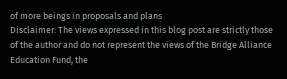of more beings in proposals and plans
Disclaimer: The views expressed in this blog post are strictly those of the author and do not represent the views of the Bridge Alliance Education Fund, the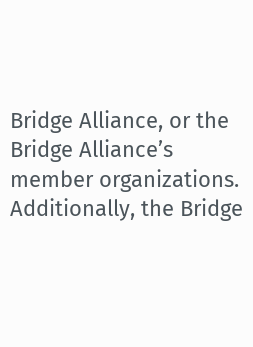Bridge Alliance, or the Bridge Alliance’s member organizations. Additionally, the Bridge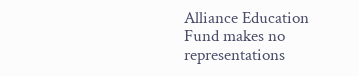Alliance Education Fund makes no representations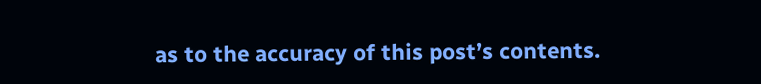as to the accuracy of this post’s contents.